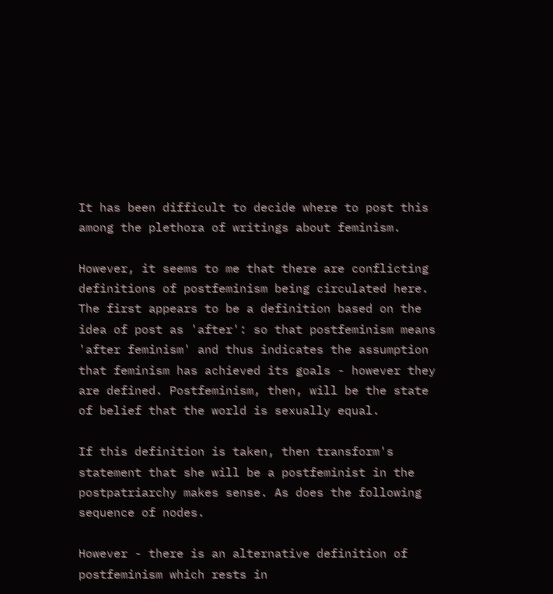It has been difficult to decide where to post this among the plethora of writings about feminism.

However, it seems to me that there are conflicting definitions of postfeminism being circulated here. The first appears to be a definition based on the idea of post as 'after': so that postfeminism means 'after feminism' and thus indicates the assumption that feminism has achieved its goals - however they are defined. Postfeminism, then, will be the state of belief that the world is sexually equal.

If this definition is taken, then transform's statement that she will be a postfeminist in the postpatriarchy makes sense. As does the following sequence of nodes.

However - there is an alternative definition of postfeminism which rests in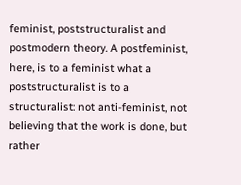feminist, poststructuralist and postmodern theory. A postfeminist, here, is to a feminist what a poststructuralist is to a structuralist: not anti-feminist, not believing that the work is done, but rather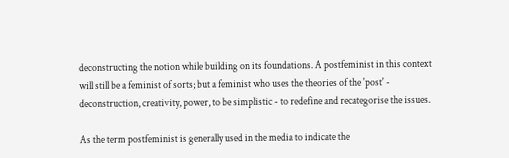deconstructing the notion while building on its foundations. A postfeminist in this context will still be a feminist of sorts; but a feminist who uses the theories of the 'post' - deconstruction, creativity, power, to be simplistic - to redefine and recategorise the issues.

As the term postfeminist is generally used in the media to indicate the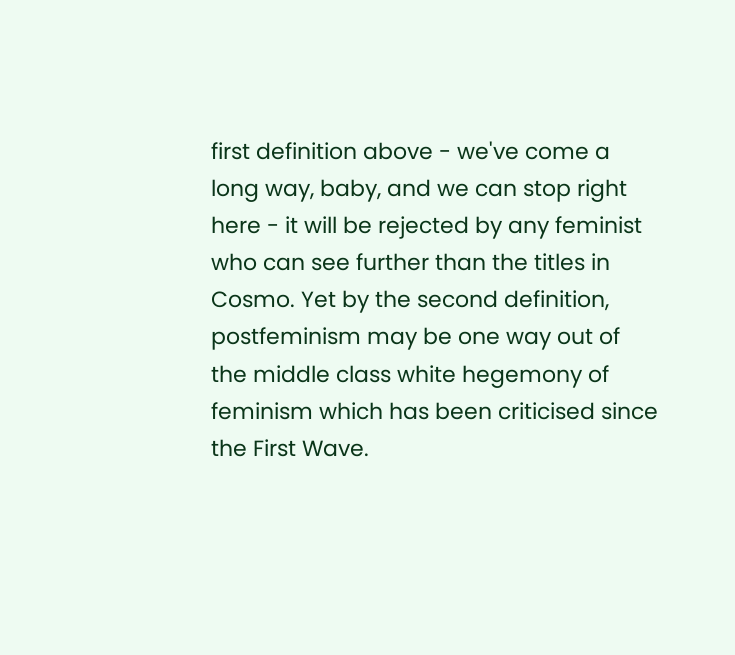first definition above - we've come a long way, baby, and we can stop right here - it will be rejected by any feminist who can see further than the titles in Cosmo. Yet by the second definition, postfeminism may be one way out of the middle class white hegemony of feminism which has been criticised since the First Wave.